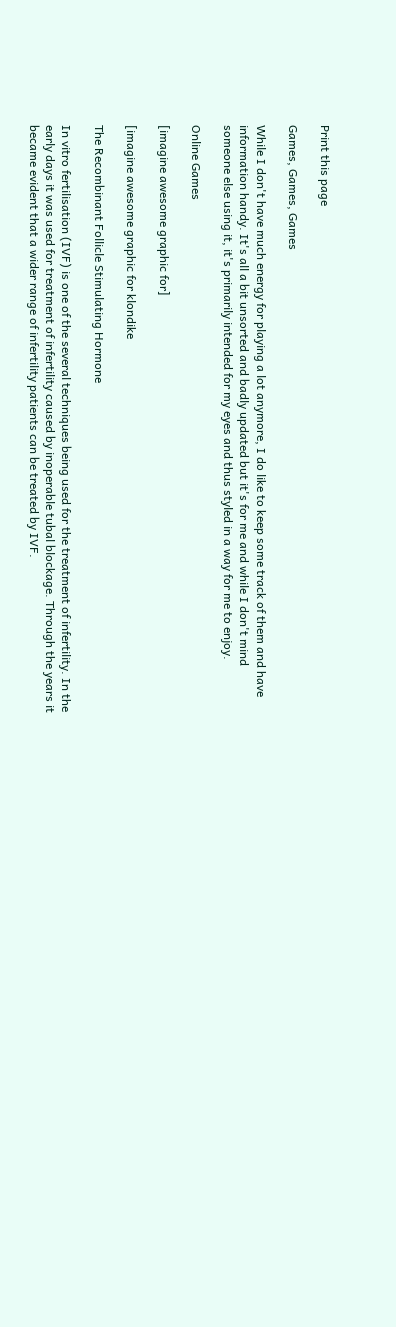Print this page

Games, Games, Games

While I don't have much energy for playing a lot anymore, I do like to keep some track of them and have information handy. It's all a bit unsorted and badly updated but it's for me and while I don't mind someone else using it, it's primarily intended for my eyes and thus styled in a way for me to enjoy.

Online Games

[imagine awesome graphic for]

[imagine awesome graphic for klondike

The Recombinant Follicle Stimulating Hormone

In vitro fertilisation (IVF) is one of the several techniques being used for the treatment of infertility. In the early days it was used for treatment of infertility caused by inoperable tubal blockage. Through the years it became evident that a wider range of infertility patients can be treated by IVF.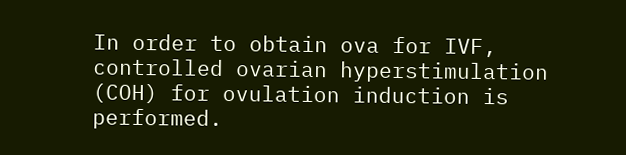In order to obtain ova for IVF, controlled ovarian hyperstimulation (COH) for ovulation induction is performed.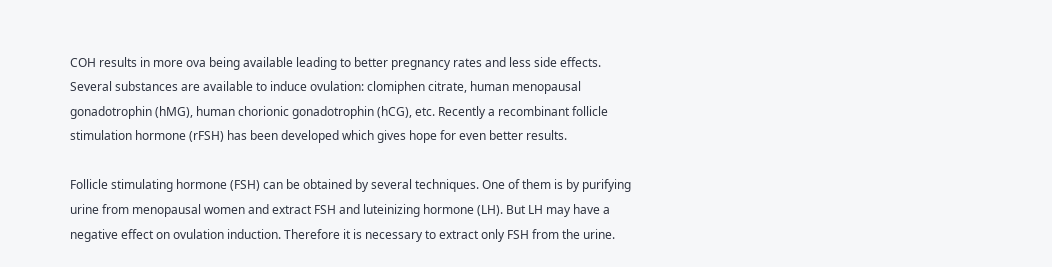COH results in more ova being available leading to better pregnancy rates and less side effects. Several substances are available to induce ovulation: clomiphen citrate, human menopausal gonadotrophin (hMG), human chorionic gonadotrophin (hCG), etc. Recently a recombinant follicle stimulation hormone (rFSH) has been developed which gives hope for even better results.

Follicle stimulating hormone (FSH) can be obtained by several techniques. One of them is by purifying urine from menopausal women and extract FSH and luteinizing hormone (LH). But LH may have a negative effect on ovulation induction. Therefore it is necessary to extract only FSH from the urine.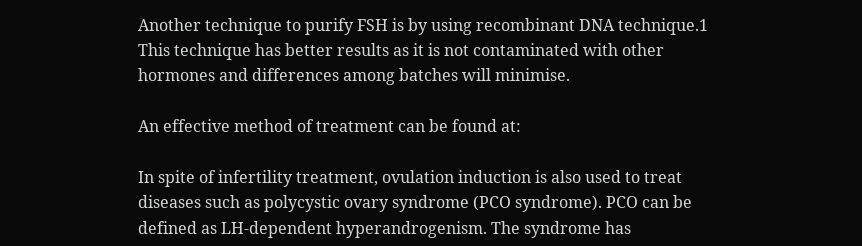Another technique to purify FSH is by using recombinant DNA technique.1 This technique has better results as it is not contaminated with other hormones and differences among batches will minimise.

An effective method of treatment can be found at:

In spite of infertility treatment, ovulation induction is also used to treat diseases such as polycystic ovary syndrome (PCO syndrome). PCO can be defined as LH-dependent hyperandrogenism. The syndrome has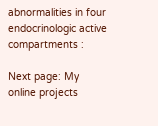abnormalities in four endocrinologic active compartments :

Next page: My online projects